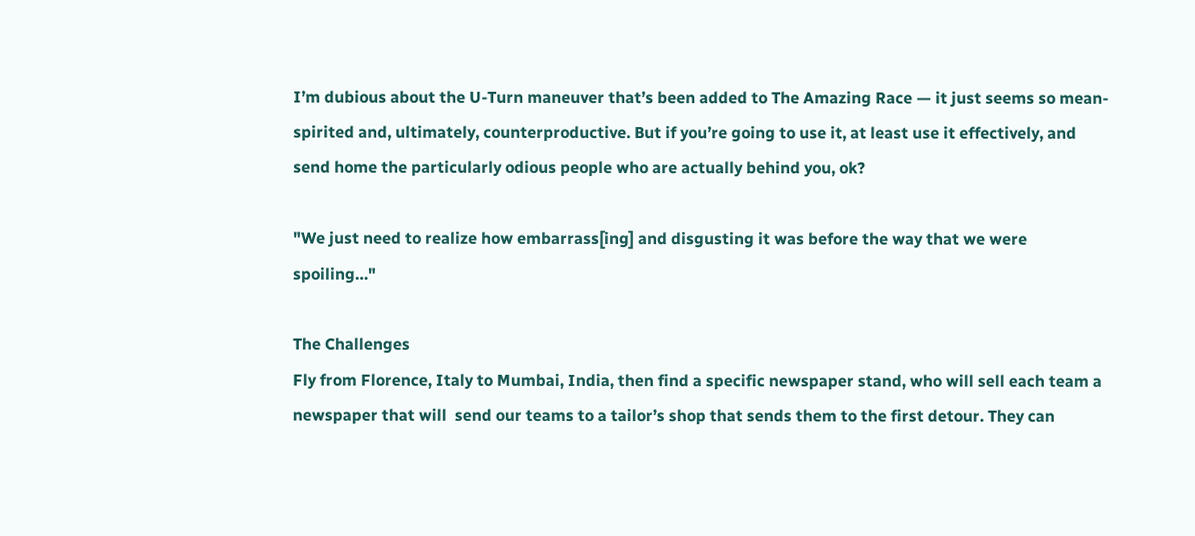I’m dubious about the U-Turn maneuver that’s been added to The Amazing Race — it just seems so mean-spirited and, ultimately, counterproductive. But if you’re going to use it, at least use it effectively, and send home the particularly odious people who are actually behind you, ok?

"We just need to realize how embarrass[ing] and disgusting it was before the way that we were spoiling…"

The Challenges
Fly from Florence, Italy to Mumbai, India, then find a specific newspaper stand, who will sell each team a newspaper that will  send our teams to a tailor’s shop that sends them to the first detour. They can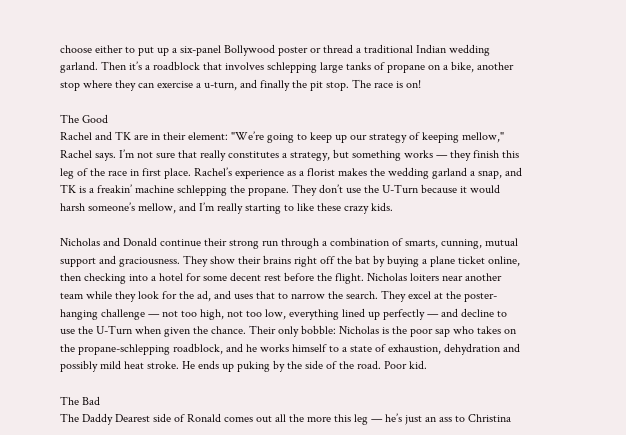choose either to put up a six-panel Bollywood poster or thread a traditional Indian wedding garland. Then it’s a roadblock that involves schlepping large tanks of propane on a bike, another stop where they can exercise a u-turn, and finally the pit stop. The race is on!

The Good
Rachel and TK are in their element: "We’re going to keep up our strategy of keeping mellow," Rachel says. I’m not sure that really constitutes a strategy, but something works — they finish this leg of the race in first place. Rachel’s experience as a florist makes the wedding garland a snap, and TK is a freakin’ machine schlepping the propane. They don’t use the U-Turn because it would harsh someone’s mellow, and I’m really starting to like these crazy kids.

Nicholas and Donald continue their strong run through a combination of smarts, cunning, mutual support and graciousness. They show their brains right off the bat by buying a plane ticket online, then checking into a hotel for some decent rest before the flight. Nicholas loiters near another team while they look for the ad, and uses that to narrow the search. They excel at the poster-hanging challenge — not too high, not too low, everything lined up perfectly — and decline to use the U-Turn when given the chance. Their only bobble: Nicholas is the poor sap who takes on the propane-schlepping roadblock, and he works himself to a state of exhaustion, dehydration and possibly mild heat stroke. He ends up puking by the side of the road. Poor kid.

The Bad
The Daddy Dearest side of Ronald comes out all the more this leg — he’s just an ass to Christina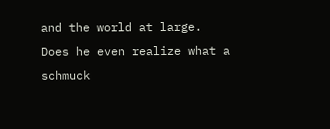and the world at large. Does he even realize what a schmuck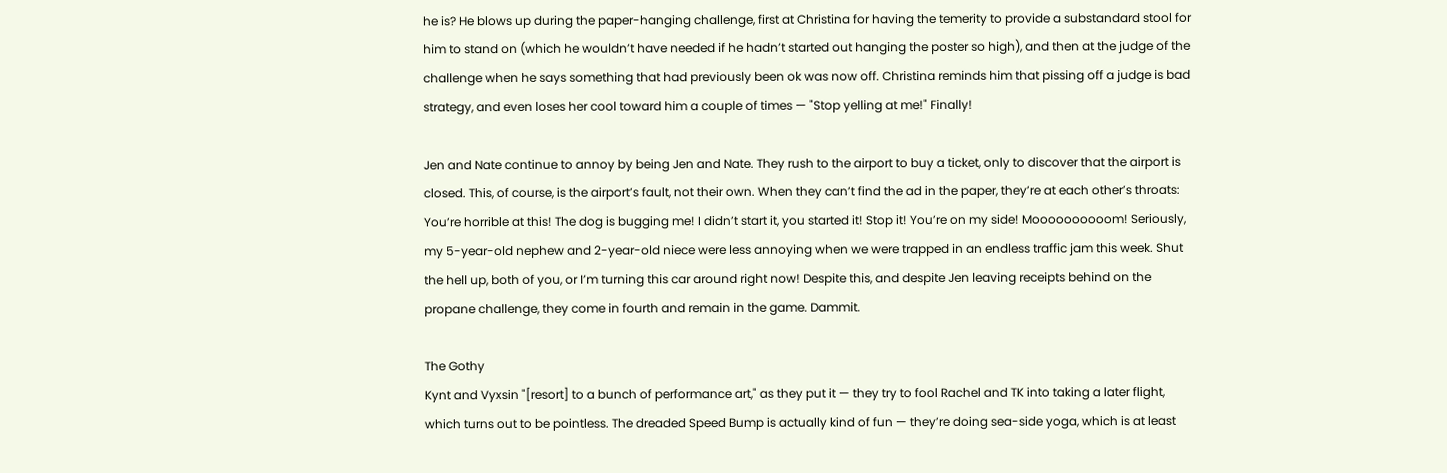he is? He blows up during the paper-hanging challenge, first at Christina for having the temerity to provide a substandard stool for him to stand on (which he wouldn’t have needed if he hadn’t started out hanging the poster so high), and then at the judge of the challenge when he says something that had previously been ok was now off. Christina reminds him that pissing off a judge is bad strategy, and even loses her cool toward him a couple of times — "Stop yelling at me!" Finally!

Jen and Nate continue to annoy by being Jen and Nate. They rush to the airport to buy a ticket, only to discover that the airport is closed. This, of course, is the airport’s fault, not their own. When they can’t find the ad in the paper, they’re at each other’s throats: You’re horrible at this! The dog is bugging me! I didn’t start it, you started it! Stop it! You’re on my side! Moooooooooom! Seriously, my 5-year-old nephew and 2-year-old niece were less annoying when we were trapped in an endless traffic jam this week. Shut the hell up, both of you, or I’m turning this car around right now! Despite this, and despite Jen leaving receipts behind on the propane challenge, they come in fourth and remain in the game. Dammit.

The Gothy
Kynt and Vyxsin "[resort] to a bunch of performance art," as they put it — they try to fool Rachel and TK into taking a later flight, which turns out to be pointless. The dreaded Speed Bump is actually kind of fun — they’re doing sea-side yoga, which is at least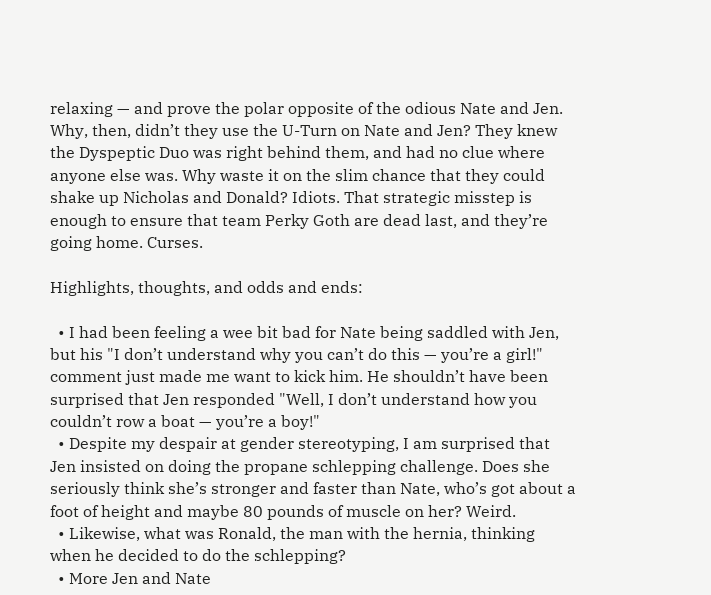relaxing — and prove the polar opposite of the odious Nate and Jen. Why, then, didn’t they use the U-Turn on Nate and Jen? They knew the Dyspeptic Duo was right behind them, and had no clue where anyone else was. Why waste it on the slim chance that they could shake up Nicholas and Donald? Idiots. That strategic misstep is enough to ensure that team Perky Goth are dead last, and they’re going home. Curses.

Highlights, thoughts, and odds and ends:

  • I had been feeling a wee bit bad for Nate being saddled with Jen, but his "I don’t understand why you can’t do this — you’re a girl!" comment just made me want to kick him. He shouldn’t have been surprised that Jen responded "Well, I don’t understand how you couldn’t row a boat — you’re a boy!"
  • Despite my despair at gender stereotyping, I am surprised that Jen insisted on doing the propane schlepping challenge. Does she seriously think she’s stronger and faster than Nate, who’s got about a foot of height and maybe 80 pounds of muscle on her? Weird.
  • Likewise, what was Ronald, the man with the hernia, thinking when he decided to do the schlepping?
  • More Jen and Nate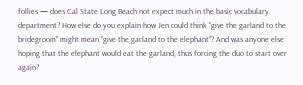follies — does Cal State Long Beach not expect much in the basic vocabulary department? How else do you explain how Jen could think "give the garland to the bridegroom" might mean "give the garland to the elephant"? And was anyone else hoping that the elephant would eat the garland, thus forcing the duo to start over again?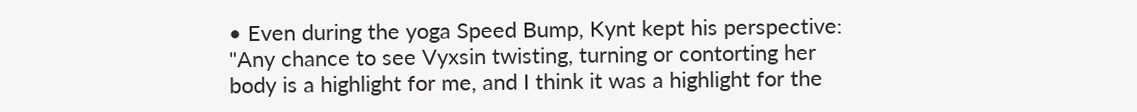• Even during the yoga Speed Bump, Kynt kept his perspective: "Any chance to see Vyxsin twisting, turning or contorting her body is a highlight for me, and I think it was a highlight for the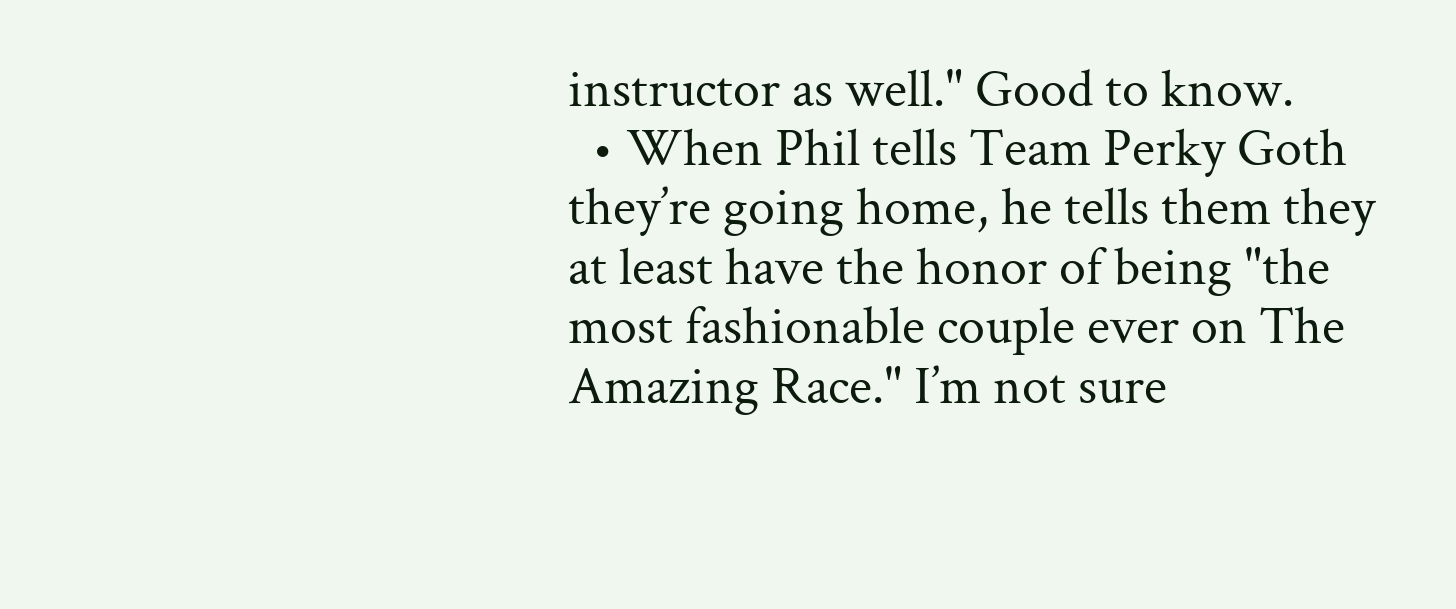instructor as well." Good to know.
  • When Phil tells Team Perky Goth they’re going home, he tells them they at least have the honor of being "the most fashionable couple ever on The Amazing Race." I’m not sure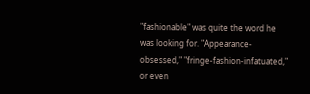"fashionable" was quite the word he was looking for. "Appearance-obsessed," "fringe-fashion-infatuated," or even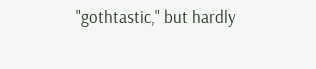"gothtastic," but hardly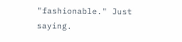"fashionable." Just saying.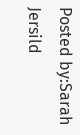Posted by:Sarah Jersild